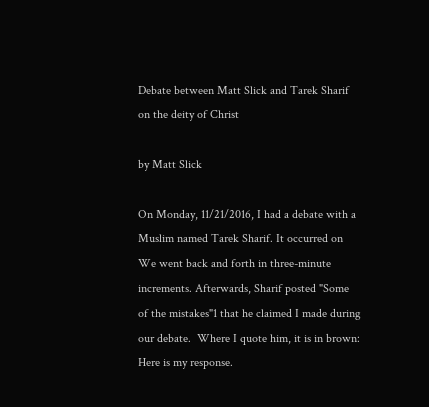Debate between Matt Slick and Tarek Sharif on the deity of Christ

by Matt Slick

On Monday, 11/21/2016, I had a debate with a Muslim named Tarek Sharif. It occurred on  We went back and forth in three-minute increments. Afterwards, Sharif posted "Some of the mistakes"1 that he claimed I made during our debate.  Where I quote him, it is in brown:  Here is my response.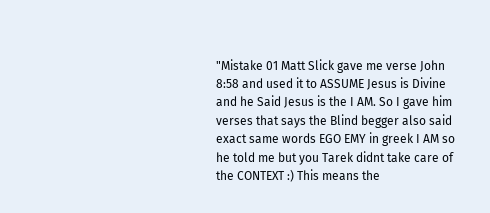"Mistake 01 Matt Slick gave me verse John 8:58 and used it to ASSUME Jesus is Divine and he Said Jesus is the I AM. So I gave him verses that says the Blind begger also said exact same words EGO EMY in greek I AM so he told me but you Tarek didnt take care of the CONTEXT :) This means the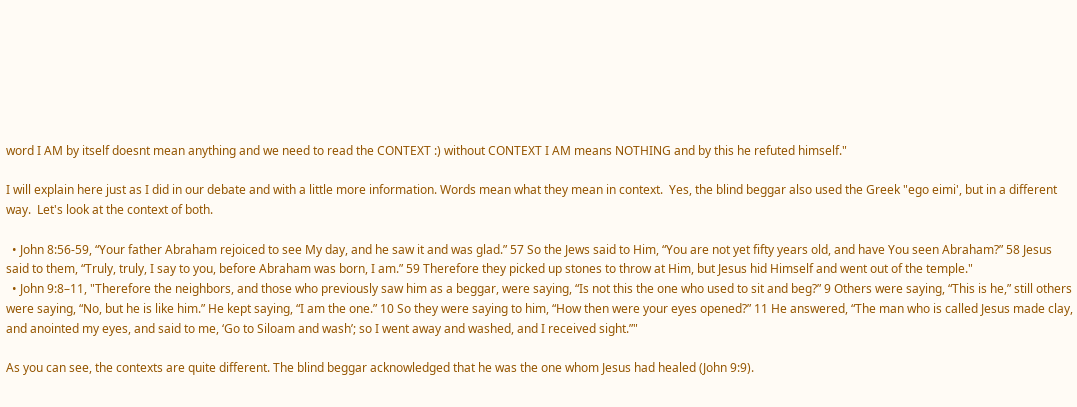word I AM by itself doesnt mean anything and we need to read the CONTEXT :) without CONTEXT I AM means NOTHING and by this he refuted himself."

I will explain here just as I did in our debate and with a little more information. Words mean what they mean in context.  Yes, the blind beggar also used the Greek "ego eimi', but in a different way.  Let's look at the context of both.

  • John 8:56-59, “Your father Abraham rejoiced to see My day, and he saw it and was glad.” 57 So the Jews said to Him, “You are not yet fifty years old, and have You seen Abraham?” 58 Jesus said to them, “Truly, truly, I say to you, before Abraham was born, I am.” 59 Therefore they picked up stones to throw at Him, but Jesus hid Himself and went out of the temple."
  • John 9:8–11, "Therefore the neighbors, and those who previously saw him as a beggar, were saying, “Is not this the one who used to sit and beg?” 9 Others were saying, “This is he,” still others were saying, “No, but he is like him.” He kept saying, “I am the one.” 10 So they were saying to him, “How then were your eyes opened?” 11 He answered, “The man who is called Jesus made clay, and anointed my eyes, and said to me, ‘Go to Siloam and wash’; so I went away and washed, and I received sight.”"

As you can see, the contexts are quite different. The blind beggar acknowledged that he was the one whom Jesus had healed (John 9:9).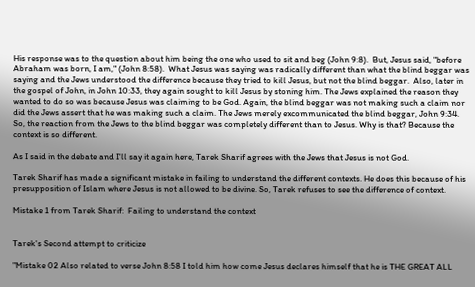His response was to the question about him being the one who used to sit and beg (John 9:8).  But, Jesus said, "before Abraham was born, I am," (John 8:58).  What Jesus was saying was radically different than what the blind beggar was saying and the Jews understood the difference because they tried to kill Jesus, but not the blind beggar.  Also, later in the gospel of John, in John 10:33, they again sought to kill Jesus by stoning him. The Jews explained the reason they wanted to do so was because Jesus was claiming to be God. Again, the blind beggar was not making such a claim nor did the Jews assert that he was making such a claim. The Jews merely excommunicated the blind beggar, John 9:34.  So, the reaction from the Jews to the blind beggar was completely different than to Jesus. Why is that? Because the context is so different.

As I said in the debate and I'll say it again here, Tarek Sharif agrees with the Jews that Jesus is not God.

Tarek Sharif has made a significant mistake in failing to understand the different contexts. He does this because of his presupposition of Islam where Jesus is not allowed to be divine. So, Tarek refuses to see the difference of context.

Mistake 1 from Tarek Sharif:  Failing to understand the context


Tarek's Second attempt to criticize

"Mistake 02 Also related to verse John 8:58 I told him how come Jesus declares himself that he is THE GREAT ALL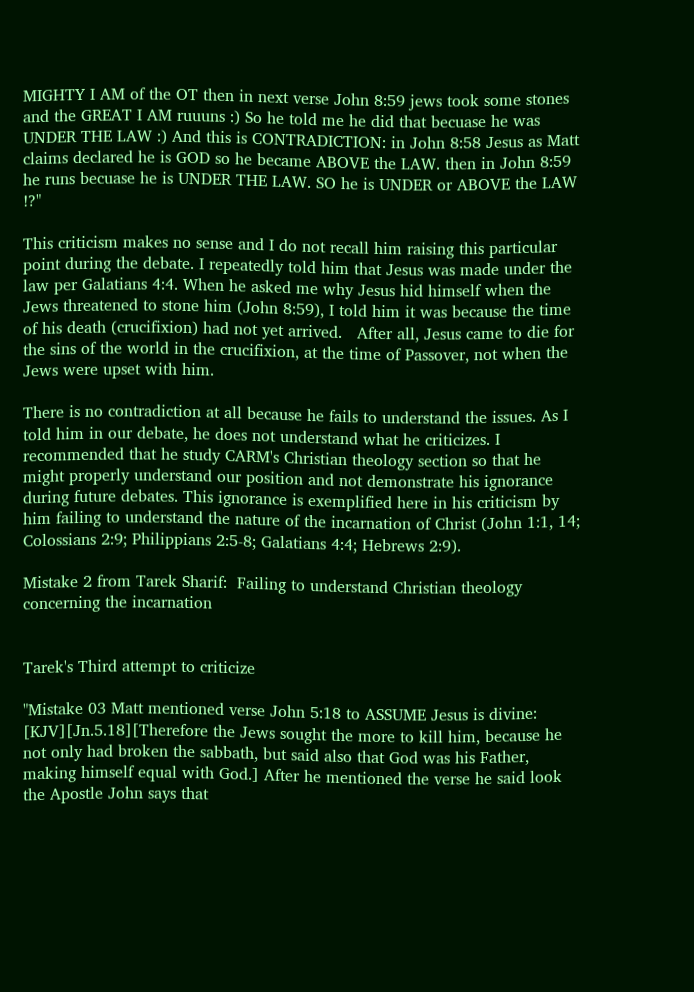MIGHTY I AM of the OT then in next verse John 8:59 jews took some stones and the GREAT I AM ruuuns :) So he told me he did that becuase he was UNDER THE LAW :) And this is CONTRADICTION: in John 8:58 Jesus as Matt claims declared he is GOD so he became ABOVE the LAW. then in John 8:59 he runs becuase he is UNDER THE LAW. SO he is UNDER or ABOVE the LAW !?"

This criticism makes no sense and I do not recall him raising this particular point during the debate. I repeatedly told him that Jesus was made under the law per Galatians 4:4. When he asked me why Jesus hid himself when the Jews threatened to stone him (John 8:59), I told him it was because the time of his death (crucifixion) had not yet arrived.   After all, Jesus came to die for the sins of the world in the crucifixion, at the time of Passover, not when the Jews were upset with him.

There is no contradiction at all because he fails to understand the issues. As I told him in our debate, he does not understand what he criticizes. I recommended that he study CARM's Christian theology section so that he might properly understand our position and not demonstrate his ignorance during future debates. This ignorance is exemplified here in his criticism by him failing to understand the nature of the incarnation of Christ (John 1:1, 14; Colossians 2:9; Philippians 2:5-8; Galatians 4:4; Hebrews 2:9).

Mistake 2 from Tarek Sharif:  Failing to understand Christian theology concerning the incarnation


Tarek's Third attempt to criticize

"Mistake 03 Matt mentioned verse John 5:18 to ASSUME Jesus is divine: [KJV][Jn.5.18][Therefore the Jews sought the more to kill him, because he not only had broken the sabbath, but said also that God was his Father, making himself equal with God.] After he mentioned the verse he said look the Apostle John says that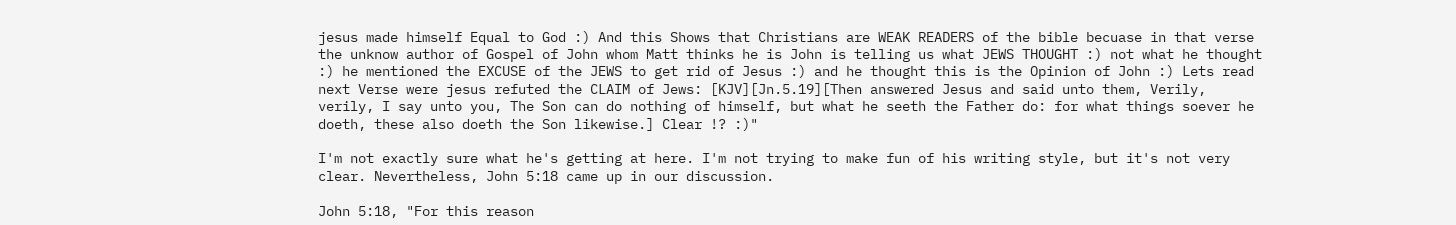jesus made himself Equal to God :) And this Shows that Christians are WEAK READERS of the bible becuase in that verse the unknow author of Gospel of John whom Matt thinks he is John is telling us what JEWS THOUGHT :) not what he thought :) he mentioned the EXCUSE of the JEWS to get rid of Jesus :) and he thought this is the Opinion of John :) Lets read next Verse were jesus refuted the CLAIM of Jews: [KJV][Jn.5.19][Then answered Jesus and said unto them, Verily, verily, I say unto you, The Son can do nothing of himself, but what he seeth the Father do: for what things soever he doeth, these also doeth the Son likewise.] Clear !? :)"

I'm not exactly sure what he's getting at here. I'm not trying to make fun of his writing style, but it's not very clear. Nevertheless, John 5:18 came up in our discussion.

John 5:18, "For this reason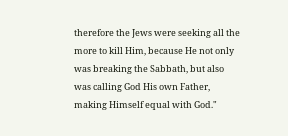therefore the Jews were seeking all the more to kill Him, because He not only was breaking the Sabbath, but also was calling God His own Father, making Himself equal with God."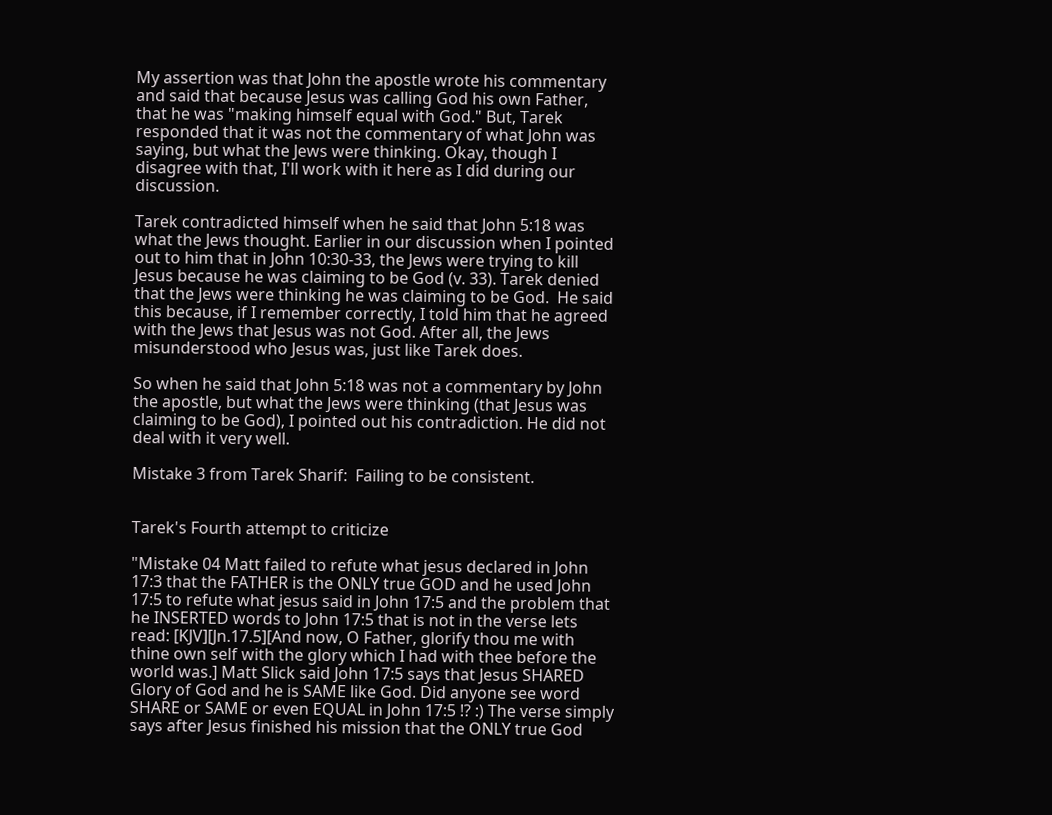My assertion was that John the apostle wrote his commentary and said that because Jesus was calling God his own Father,  that he was "making himself equal with God." But, Tarek responded that it was not the commentary of what John was saying, but what the Jews were thinking. Okay, though I disagree with that, I'll work with it here as I did during our discussion.

Tarek contradicted himself when he said that John 5:18 was what the Jews thought. Earlier in our discussion when I pointed out to him that in John 10:30-33, the Jews were trying to kill Jesus because he was claiming to be God (v. 33). Tarek denied that the Jews were thinking he was claiming to be God.  He said this because, if I remember correctly, I told him that he agreed with the Jews that Jesus was not God. After all, the Jews misunderstood who Jesus was, just like Tarek does.

So when he said that John 5:18 was not a commentary by John the apostle, but what the Jews were thinking (that Jesus was claiming to be God), I pointed out his contradiction. He did not deal with it very well.

Mistake 3 from Tarek Sharif:  Failing to be consistent.


Tarek's Fourth attempt to criticize

"Mistake 04 Matt failed to refute what jesus declared in John 17:3 that the FATHER is the ONLY true GOD and he used John 17:5 to refute what jesus said in John 17:5 and the problem that he INSERTED words to John 17:5 that is not in the verse lets read: [KJV][Jn.17.5][And now, O Father, glorify thou me with thine own self with the glory which I had with thee before the world was.] Matt Slick said John 17:5 says that Jesus SHARED Glory of God and he is SAME like God. Did anyone see word SHARE or SAME or even EQUAL in John 17:5 !? :) The verse simply says after Jesus finished his mission that the ONLY true God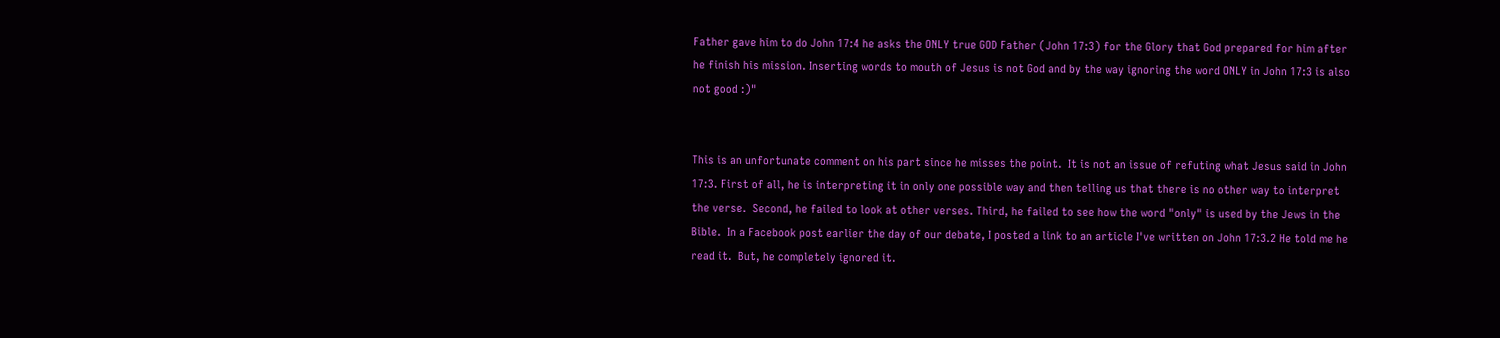Father gave him to do John 17:4 he asks the ONLY true GOD Father (John 17:3) for the Glory that God prepared for him after he finish his mission. Inserting words to mouth of Jesus is not God and by the way ignoring the word ONLY in John 17:3 is also not good :)"


This is an unfortunate comment on his part since he misses the point.  It is not an issue of refuting what Jesus said in John 17:3. First of all, he is interpreting it in only one possible way and then telling us that there is no other way to interpret the verse.  Second, he failed to look at other verses. Third, he failed to see how the word "only" is used by the Jews in the Bible.  In a Facebook post earlier the day of our debate, I posted a link to an article I've written on John 17:3.2 He told me he read it.  But, he completely ignored it.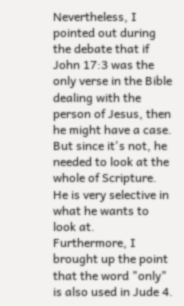Nevertheless, I pointed out during the debate that if John 17:3 was the only verse in the Bible dealing with the person of Jesus, then he might have a case. But since it's not, he needed to look at the whole of Scripture. He is very selective in what he wants to look at.  Furthermore, I brought up the point that the word "only" is also used in Jude 4.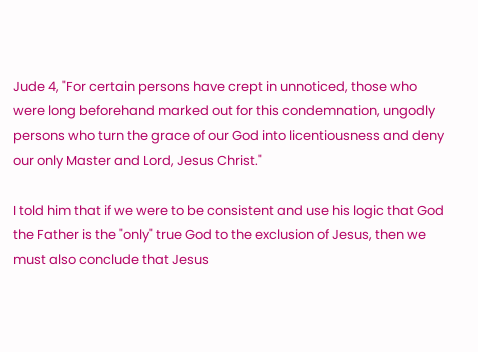Jude 4, "For certain persons have crept in unnoticed, those who were long beforehand marked out for this condemnation, ungodly persons who turn the grace of our God into licentiousness and deny our only Master and Lord, Jesus Christ."

I told him that if we were to be consistent and use his logic that God the Father is the "only" true God to the exclusion of Jesus, then we must also conclude that Jesus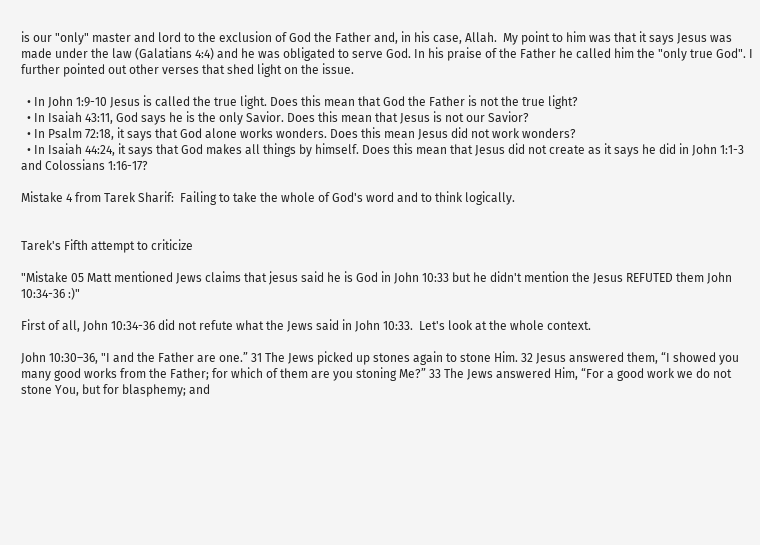is our "only" master and lord to the exclusion of God the Father and, in his case, Allah.  My point to him was that it says Jesus was made under the law (Galatians 4:4) and he was obligated to serve God. In his praise of the Father he called him the "only true God". I further pointed out other verses that shed light on the issue.

  • In John 1:9-10 Jesus is called the true light. Does this mean that God the Father is not the true light?
  • In Isaiah 43:11, God says he is the only Savior. Does this mean that Jesus is not our Savior?
  • In Psalm 72:18, it says that God alone works wonders. Does this mean Jesus did not work wonders?
  • In Isaiah 44:24, it says that God makes all things by himself. Does this mean that Jesus did not create as it says he did in John 1:1-3 and Colossians 1:16-17?

Mistake 4 from Tarek Sharif:  Failing to take the whole of God's word and to think logically.


Tarek's Fifth attempt to criticize

"Mistake 05 Matt mentioned Jews claims that jesus said he is God in John 10:33 but he didn't mention the Jesus REFUTED them John 10:34-36 :)"

First of all, John 10:34-36 did not refute what the Jews said in John 10:33.  Let's look at the whole context.

John 10:30–36, "I and the Father are one.” 31 The Jews picked up stones again to stone Him. 32 Jesus answered them, “I showed you many good works from the Father; for which of them are you stoning Me?” 33 The Jews answered Him, “For a good work we do not stone You, but for blasphemy; and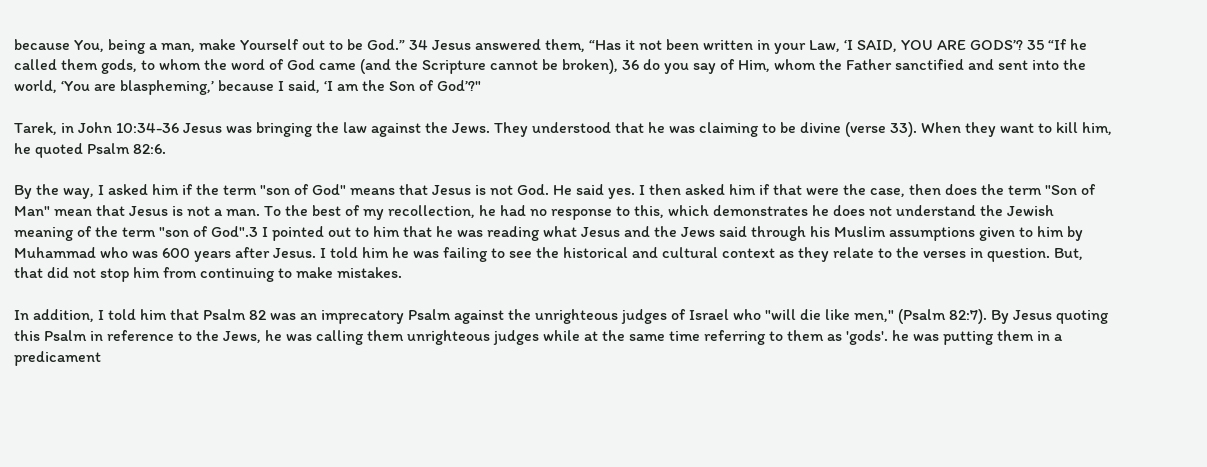because You, being a man, make Yourself out to be God.” 34 Jesus answered them, “Has it not been written in your Law, ‘I SAID, YOU ARE GODS’? 35 “If he called them gods, to whom the word of God came (and the Scripture cannot be broken), 36 do you say of Him, whom the Father sanctified and sent into the world, ‘You are blaspheming,’ because I said, ‘I am the Son of God’?"

Tarek, in John 10:34-36 Jesus was bringing the law against the Jews. They understood that he was claiming to be divine (verse 33). When they want to kill him, he quoted Psalm 82:6.

By the way, I asked him if the term "son of God" means that Jesus is not God. He said yes. I then asked him if that were the case, then does the term "Son of Man" mean that Jesus is not a man. To the best of my recollection, he had no response to this, which demonstrates he does not understand the Jewish meaning of the term "son of God".3 I pointed out to him that he was reading what Jesus and the Jews said through his Muslim assumptions given to him by Muhammad who was 600 years after Jesus. I told him he was failing to see the historical and cultural context as they relate to the verses in question. But, that did not stop him from continuing to make mistakes.

In addition, I told him that Psalm 82 was an imprecatory Psalm against the unrighteous judges of Israel who "will die like men," (Psalm 82:7). By Jesus quoting this Psalm in reference to the Jews, he was calling them unrighteous judges while at the same time referring to them as 'gods'. he was putting them in a predicament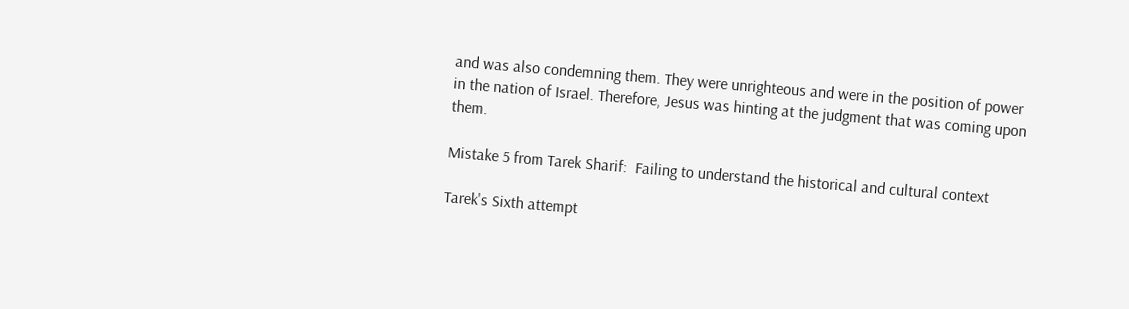and was also condemning them. They were unrighteous and were in the position of power in the nation of Israel. Therefore, Jesus was hinting at the judgment that was coming upon them.

Mistake 5 from Tarek Sharif:  Failing to understand the historical and cultural context

Tarek's Sixth attempt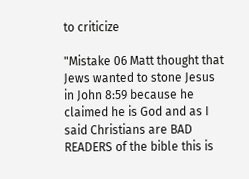to criticize

"Mistake 06 Matt thought that Jews wanted to stone Jesus in John 8:59 because he claimed he is God and as I said Christians are BAD READERS of the bible this is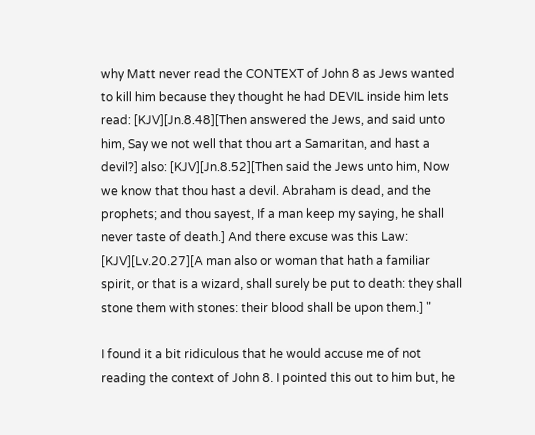why Matt never read the CONTEXT of John 8 as Jews wanted to kill him because they thought he had DEVIL inside him lets read: [KJV][Jn.8.48][Then answered the Jews, and said unto him, Say we not well that thou art a Samaritan, and hast a devil?] also: [KJV][Jn.8.52][Then said the Jews unto him, Now we know that thou hast a devil. Abraham is dead, and the prophets; and thou sayest, If a man keep my saying, he shall never taste of death.] And there excuse was this Law: [KJV][Lv.20.27][A man also or woman that hath a familiar spirit, or that is a wizard, shall surely be put to death: they shall stone them with stones: their blood shall be upon them.] "

I found it a bit ridiculous that he would accuse me of not reading the context of John 8. I pointed this out to him but, he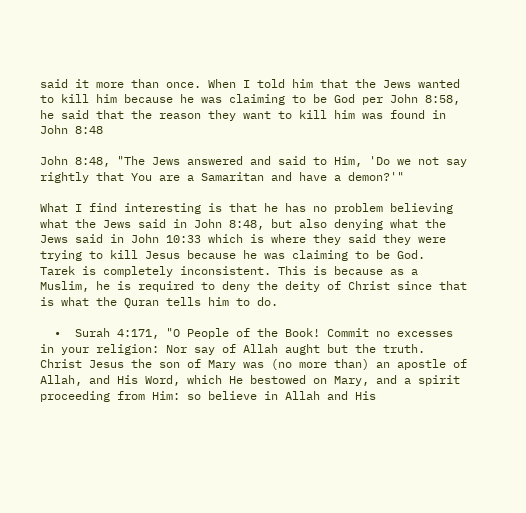said it more than once. When I told him that the Jews wanted to kill him because he was claiming to be God per John 8:58, he said that the reason they want to kill him was found in John 8:48

John 8:48, "The Jews answered and said to Him, 'Do we not say rightly that You are a Samaritan and have a demon?'"

What I find interesting is that he has no problem believing what the Jews said in John 8:48, but also denying what the Jews said in John 10:33 which is where they said they were trying to kill Jesus because he was claiming to be God.  Tarek is completely inconsistent. This is because as a Muslim, he is required to deny the deity of Christ since that is what the Quran tells him to do.

  •  Surah 4:171, "O People of the Book! Commit no excesses in your religion: Nor say of Allah aught but the truth. Christ Jesus the son of Mary was (no more than) an apostle of Allah, and His Word, which He bestowed on Mary, and a spirit proceeding from Him: so believe in Allah and His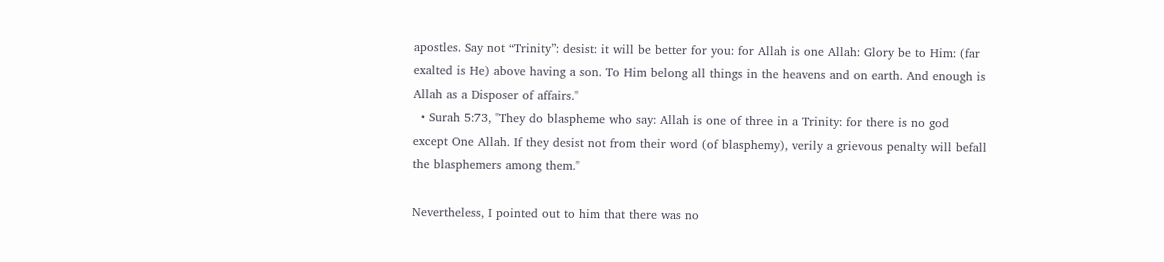apostles. Say not “Trinity”: desist: it will be better for you: for Allah is one Allah: Glory be to Him: (far exalted is He) above having a son. To Him belong all things in the heavens and on earth. And enough is Allah as a Disposer of affairs."
  • Surah 5:73, "They do blaspheme who say: Allah is one of three in a Trinity: for there is no god except One Allah. If they desist not from their word (of blasphemy), verily a grievous penalty will befall the blasphemers among them."

Nevertheless, I pointed out to him that there was no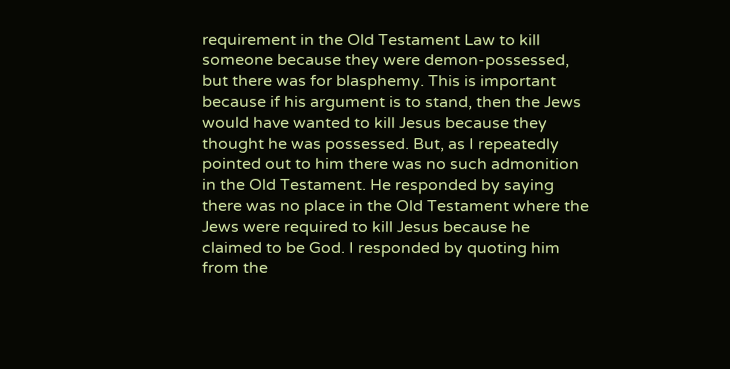requirement in the Old Testament Law to kill someone because they were demon-possessed, but there was for blasphemy. This is important because if his argument is to stand, then the Jews would have wanted to kill Jesus because they thought he was possessed. But, as I repeatedly pointed out to him there was no such admonition in the Old Testament. He responded by saying there was no place in the Old Testament where the Jews were required to kill Jesus because he claimed to be God. I responded by quoting him from the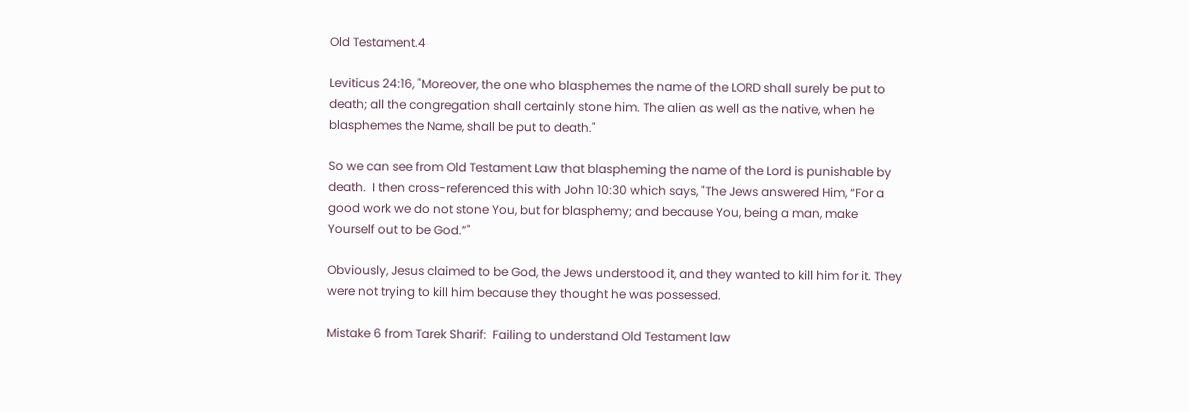Old Testament.4

Leviticus 24:16, "Moreover, the one who blasphemes the name of the LORD shall surely be put to death; all the congregation shall certainly stone him. The alien as well as the native, when he blasphemes the Name, shall be put to death."

So we can see from Old Testament Law that blaspheming the name of the Lord is punishable by death.  I then cross-referenced this with John 10:30 which says, "The Jews answered Him, “For a good work we do not stone You, but for blasphemy; and because You, being a man, make Yourself out to be God.”"

Obviously, Jesus claimed to be God, the Jews understood it, and they wanted to kill him for it. They were not trying to kill him because they thought he was possessed.

Mistake 6 from Tarek Sharif:  Failing to understand Old Testament law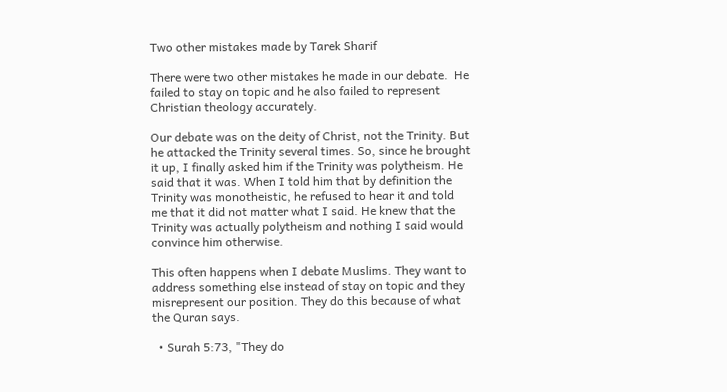Two other mistakes made by Tarek Sharif

There were two other mistakes he made in our debate.  He failed to stay on topic and he also failed to represent Christian theology accurately.

Our debate was on the deity of Christ, not the Trinity. But he attacked the Trinity several times. So, since he brought it up, I finally asked him if the Trinity was polytheism. He said that it was. When I told him that by definition the Trinity was monotheistic, he refused to hear it and told me that it did not matter what I said. He knew that the Trinity was actually polytheism and nothing I said would convince him otherwise.

This often happens when I debate Muslims. They want to address something else instead of stay on topic and they misrepresent our position. They do this because of what the Quran says.

  • Surah 5:73, "They do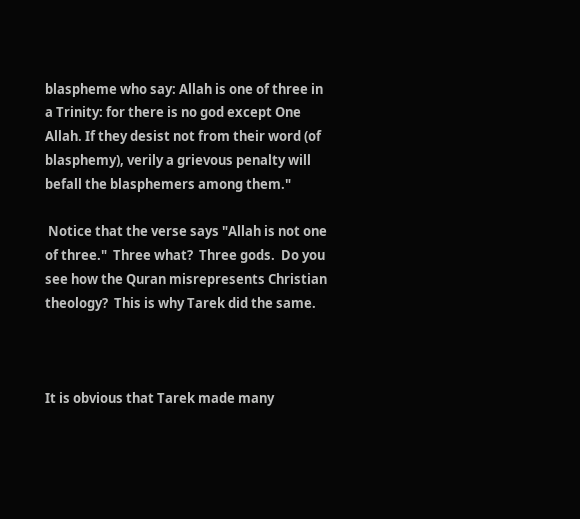blaspheme who say: Allah is one of three in a Trinity: for there is no god except One Allah. If they desist not from their word (of blasphemy), verily a grievous penalty will befall the blasphemers among them."

 Notice that the verse says "Allah is not one of three."  Three what?  Three gods.  Do you see how the Quran misrepresents Christian theology?  This is why Tarek did the same.



It is obvious that Tarek made many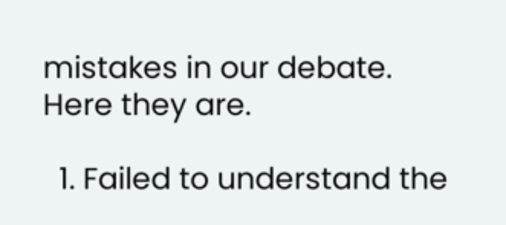mistakes in our debate.  Here they are.

  1. Failed to understand the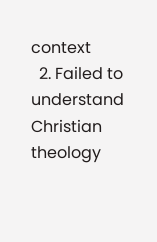context
  2. Failed to understand Christian theology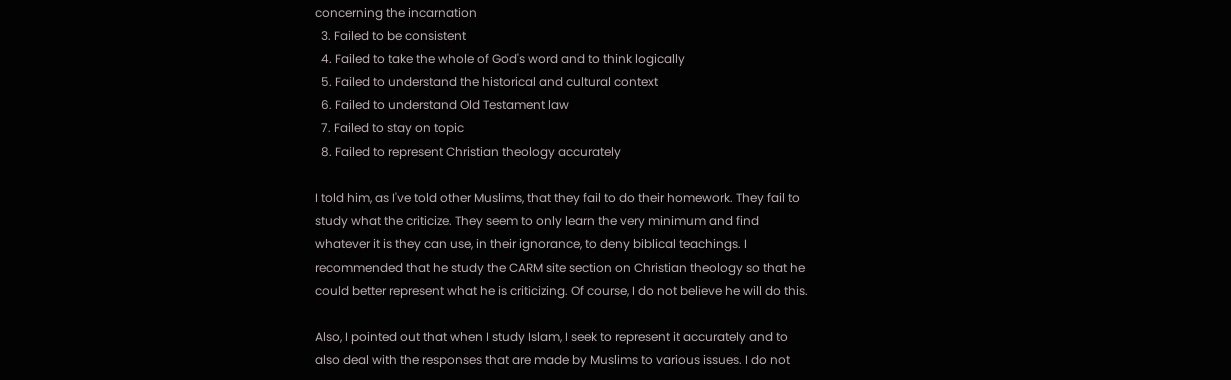concerning the incarnation
  3. Failed to be consistent
  4. Failed to take the whole of God's word and to think logically
  5. Failed to understand the historical and cultural context
  6. Failed to understand Old Testament law
  7. Failed to stay on topic
  8. Failed to represent Christian theology accurately

I told him, as I've told other Muslims, that they fail to do their homework. They fail to study what the criticize. They seem to only learn the very minimum and find whatever it is they can use, in their ignorance, to deny biblical teachings. I recommended that he study the CARM site section on Christian theology so that he could better represent what he is criticizing. Of course, I do not believe he will do this.

Also, I pointed out that when I study Islam, I seek to represent it accurately and to also deal with the responses that are made by Muslims to various issues. I do not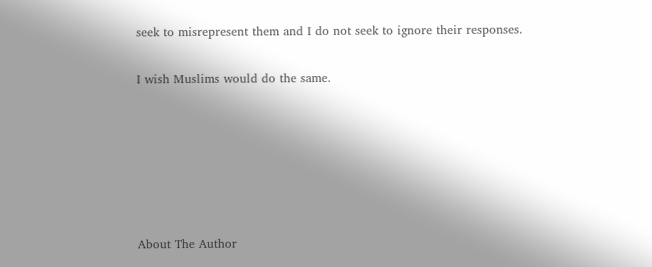seek to misrepresent them and I do not seek to ignore their responses.

I wish Muslims would do the same.






About The Author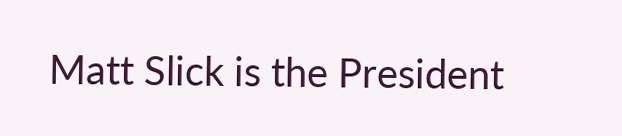Matt Slick is the President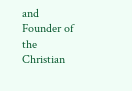and Founder of the Christian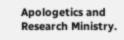Apologetics and Research Ministry.